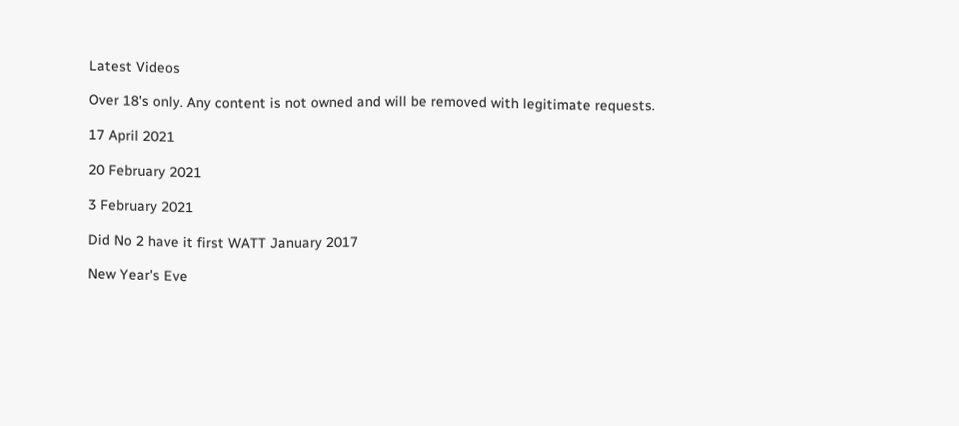Latest Videos

Over 18's only. Any content is not owned and will be removed with legitimate requests.

17 April 2021

20 February 2021

3 February 2021

Did No 2 have it first WATT January 2017

New Year's Eve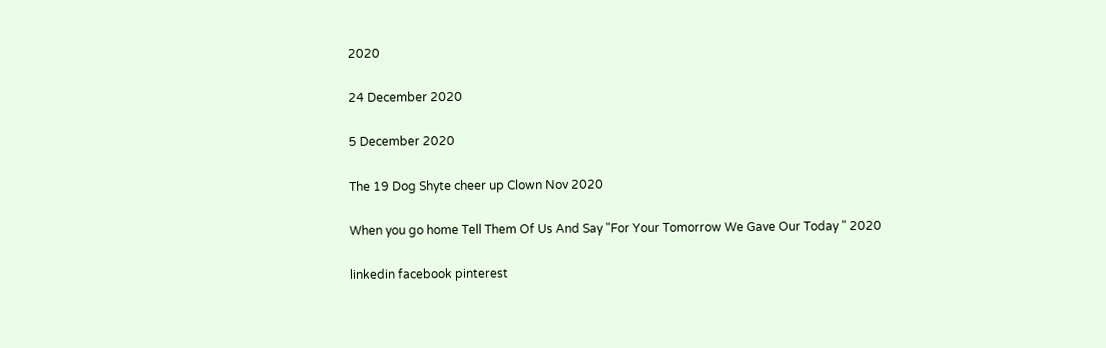2020

24 December 2020

5 December 2020

The 19 Dog Shyte cheer up Clown Nov 2020

When you go home Tell Them Of Us And Say "For Your Tomorrow We Gave Our Today " 2020

linkedin facebook pinterest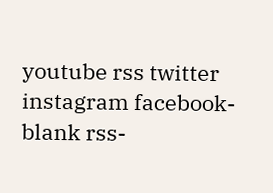youtube rss twitter instagram facebook-blank rss-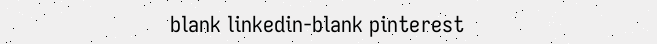blank linkedin-blank pinterest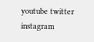youtube twitter instagram